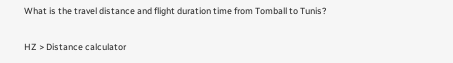What is the travel distance and flight duration time from Tomball to Tunis?

HZ > Distance calculator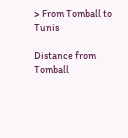> From Tomball to Tunis

Distance from Tomball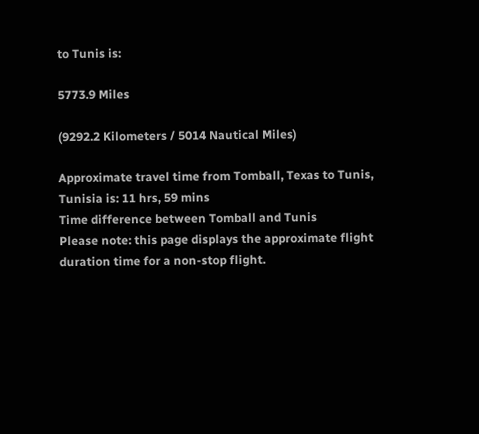to Tunis is:

5773.9 Miles

(9292.2 Kilometers / 5014 Nautical Miles)

Approximate travel time from Tomball, Texas to Tunis, Tunisia is: 11 hrs, 59 mins
Time difference between Tomball and Tunis
Please note: this page displays the approximate flight duration time for a non-stop flight.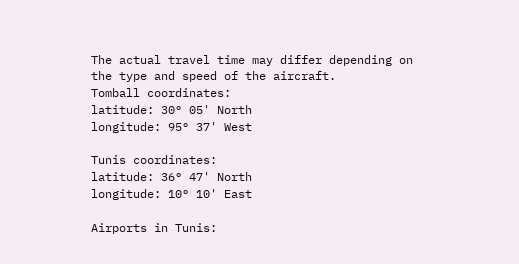The actual travel time may differ depending on the type and speed of the aircraft.
Tomball coordinates:
latitude: 30° 05' North
longitude: 95° 37' West

Tunis coordinates:
latitude: 36° 47' North
longitude: 10° 10' East

Airports in Tunis: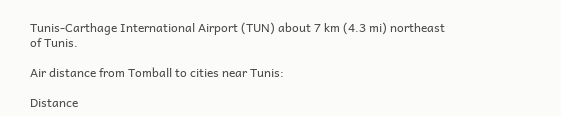Tunis-Carthage International Airport (TUN) about 7 km (4.3 mi) northeast of Tunis.

Air distance from Tomball to cities near Tunis:

Distance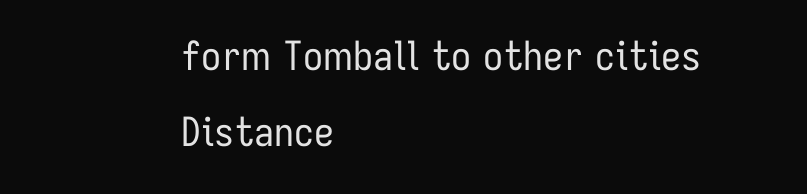form Tomball to other cities
Distance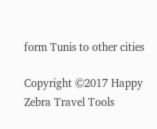form Tunis to other cities

Copyright ©2017 Happy Zebra Travel Tools